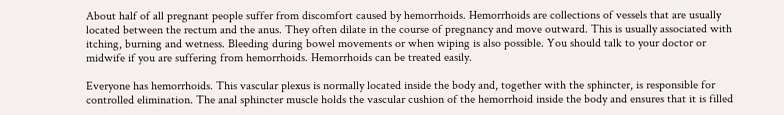About half of all pregnant people suffer from discomfort caused by hemorrhoids. Hemorrhoids are collections of vessels that are usually located between the rectum and the anus. They often dilate in the course of pregnancy and move outward. This is usually associated with itching, burning and wetness. Bleeding during bowel movements or when wiping is also possible. You should talk to your doctor or midwife if you are suffering from hemorrhoids. Hemorrhoids can be treated easily.

Everyone has hemorrhoids. This vascular plexus is normally located inside the body and, together with the sphincter, is responsible for controlled elimination. The anal sphincter muscle holds the vascular cushion of the hemorrhoid inside the body and ensures that it is filled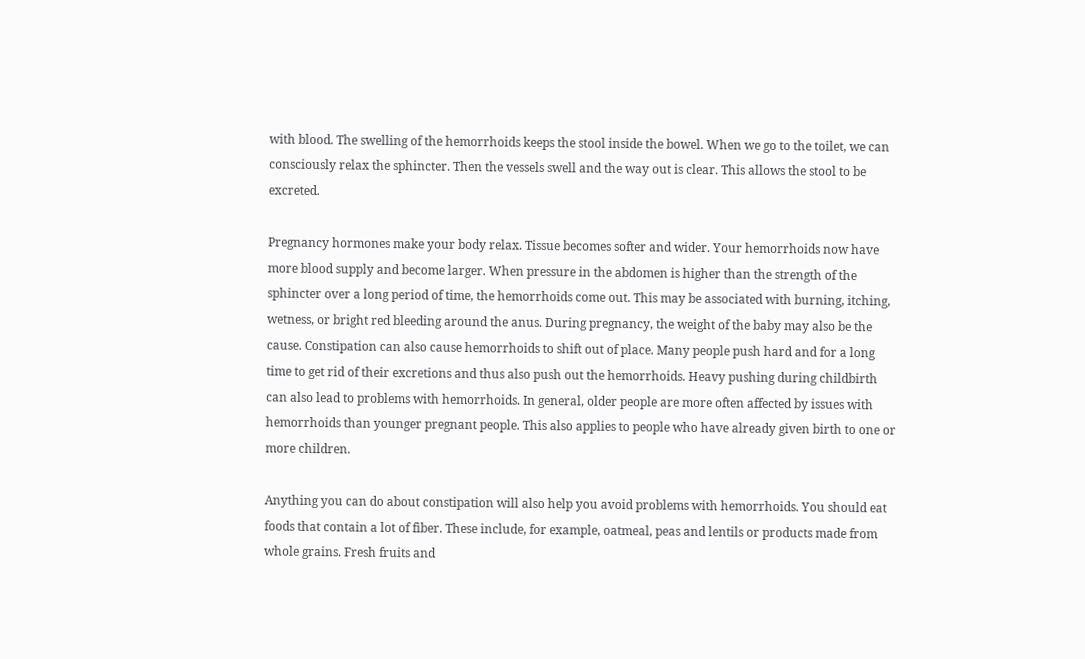with blood. The swelling of the hemorrhoids keeps the stool inside the bowel. When we go to the toilet, we can consciously relax the sphincter. Then the vessels swell and the way out is clear. This allows the stool to be excreted.

Pregnancy hormones make your body relax. Tissue becomes softer and wider. Your hemorrhoids now have more blood supply and become larger. When pressure in the abdomen is higher than the strength of the sphincter over a long period of time, the hemorrhoids come out. This may be associated with burning, itching, wetness, or bright red bleeding around the anus. During pregnancy, the weight of the baby may also be the cause. Constipation can also cause hemorrhoids to shift out of place. Many people push hard and for a long time to get rid of their excretions and thus also push out the hemorrhoids. Heavy pushing during childbirth can also lead to problems with hemorrhoids. In general, older people are more often affected by issues with hemorrhoids than younger pregnant people. This also applies to people who have already given birth to one or more children.

Anything you can do about constipation will also help you avoid problems with hemorrhoids. You should eat foods that contain a lot of fiber. These include, for example, oatmeal, peas and lentils or products made from whole grains. Fresh fruits and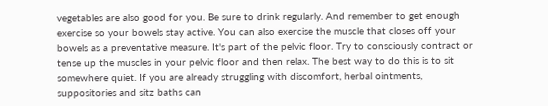vegetables are also good for you. Be sure to drink regularly. And remember to get enough exercise so your bowels stay active. You can also exercise the muscle that closes off your bowels as a preventative measure. It's part of the pelvic floor. Try to consciously contract or tense up the muscles in your pelvic floor and then relax. The best way to do this is to sit somewhere quiet. If you are already struggling with discomfort, herbal ointments, suppositories and sitz baths can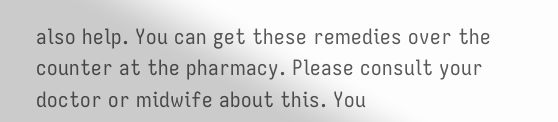also help. You can get these remedies over the counter at the pharmacy. Please consult your doctor or midwife about this. You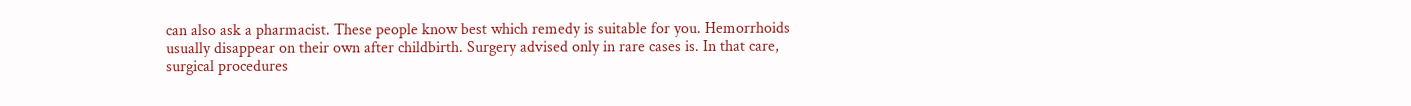can also ask a pharmacist. These people know best which remedy is suitable for you. Hemorrhoids usually disappear on their own after childbirth. Surgery advised only in rare cases is. In that care, surgical procedures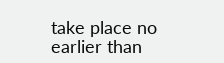take place no earlier than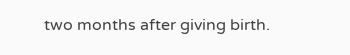two months after giving birth.